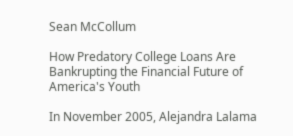Sean McCollum

How Predatory College Loans Are Bankrupting the Financial Future of America's Youth

In November 2005, Alejandra Lalama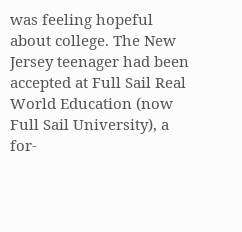was feeling hopeful about college. The New Jersey teenager had been accepted at Full Sail Real World Education (now Full Sail University), a for-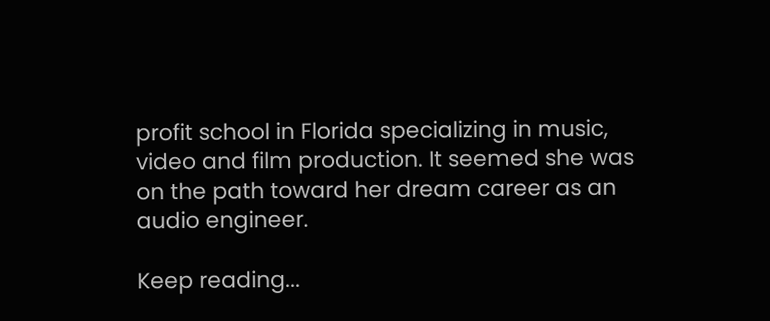profit school in Florida specializing in music, video and film production. It seemed she was on the path toward her dream career as an audio engineer.

Keep reading...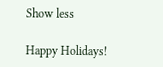Show less

Happy Holidays!